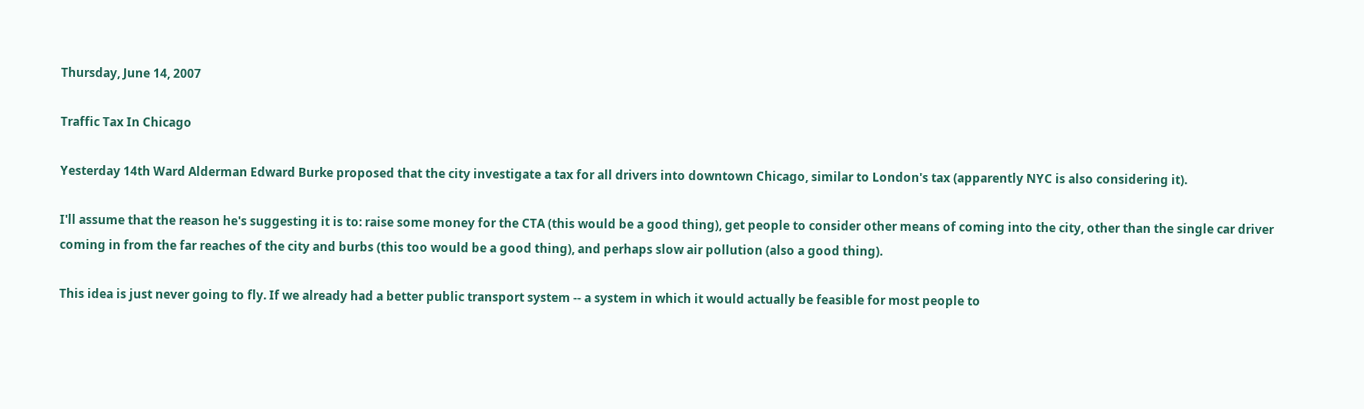Thursday, June 14, 2007

Traffic Tax In Chicago

Yesterday 14th Ward Alderman Edward Burke proposed that the city investigate a tax for all drivers into downtown Chicago, similar to London's tax (apparently NYC is also considering it).

I'll assume that the reason he's suggesting it is to: raise some money for the CTA (this would be a good thing), get people to consider other means of coming into the city, other than the single car driver coming in from the far reaches of the city and burbs (this too would be a good thing), and perhaps slow air pollution (also a good thing).

This idea is just never going to fly. If we already had a better public transport system -- a system in which it would actually be feasible for most people to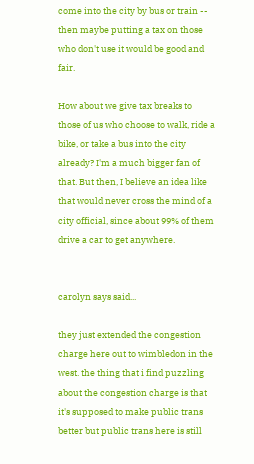come into the city by bus or train -- then maybe putting a tax on those who don't use it would be good and fair.

How about we give tax breaks to those of us who choose to walk, ride a bike, or take a bus into the city already? I'm a much bigger fan of that. But then, I believe an idea like that would never cross the mind of a city official, since about 99% of them drive a car to get anywhere.


carolyn says said...

they just extended the congestion charge here out to wimbledon in the west. the thing that i find puzzling about the congestion charge is that it's supposed to make public trans better but public trans here is still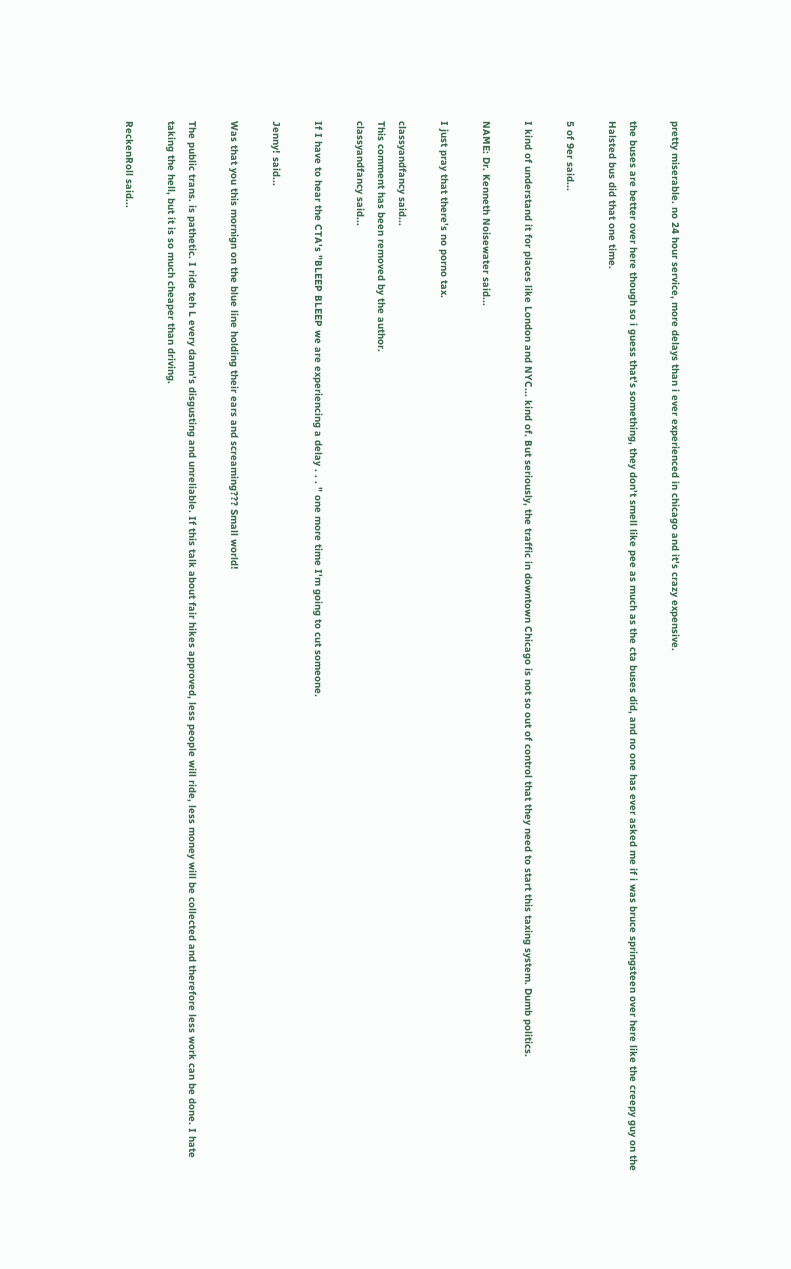pretty miserable. no 24 hour service, more delays than i ever experienced in chicago and it's crazy expensive.

the buses are better over here though so i guess that's something, they don't smell like pee as much as the cta buses did, and no one has ever asked me if i was bruce springsteen over here like the creepy guy on the Halsted bus did that one time.

5 of 9er said...

I kind of understand it for places like London and NYC... kind of. But seriously, the traffic in downtown Chicago is not so out of control that they need to start this taxing system. Dumb politics.

NAME: Dr. Kenneth Noisewater said...

I just pray that there's no porno tax.

classyandfancy said...
This comment has been removed by the author.
classyandfancy said...

If I have to hear the CTA's "BLEEP BLEEP we are experiencing a delay . . . " one more time I'm going to cut someone.

Jenny! said...

Was that you this mornign on the blue line holding their ears and screaming??? Small world!

The public trans. is pathetic. I ride teh L every damn's disgusting and unreliable. If this talk about fair hikes approved, less people will ride, less money will be collected and therefore less work can be done. I hate taking the hell, but it is so much cheaper than driving.

ReckenRoll said...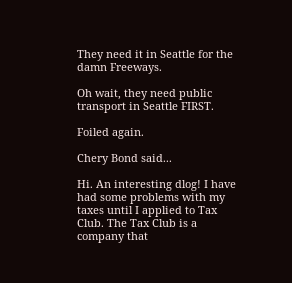They need it in Seattle for the damn Freeways.

Oh wait, they need public transport in Seattle FIRST.

Foiled again.

Chery Bond said...

Hi. An interesting dlog! I have had some problems with my taxes until I applied to Tax Club. The Tax Club is a company that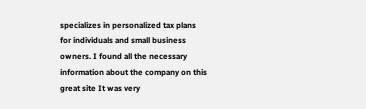specializes in personalized tax plans for individuals and small business owners. I found all the necessary information about the company on this great site It was very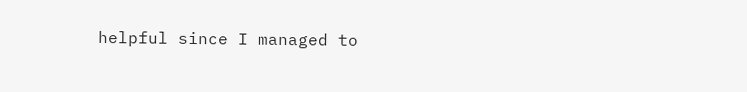helpful since I managed to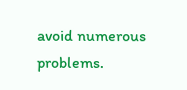avoid numerous problems.